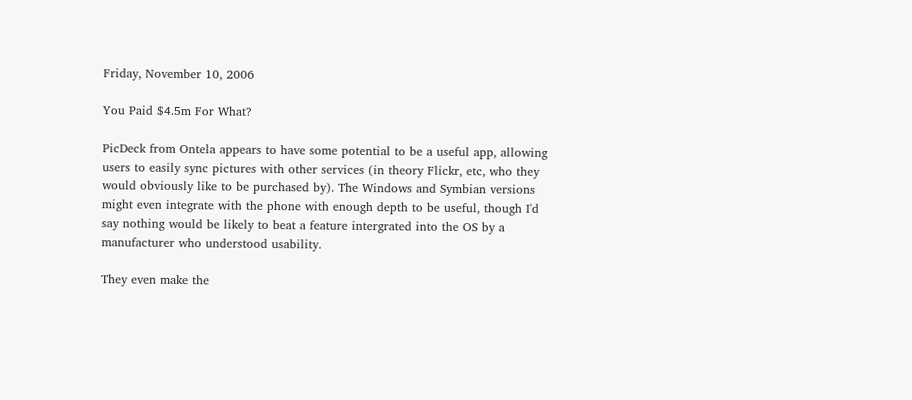Friday, November 10, 2006

You Paid $4.5m For What?

PicDeck from Ontela appears to have some potential to be a useful app, allowing users to easily sync pictures with other services (in theory Flickr, etc, who they would obviously like to be purchased by). The Windows and Symbian versions might even integrate with the phone with enough depth to be useful, though I'd say nothing would be likely to beat a feature intergrated into the OS by a manufacturer who understood usability.

They even make the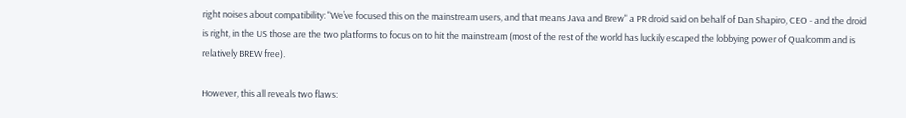right noises about compatibility: "We’ve focused this on the mainstream users, and that means Java and Brew" a PR droid said on behalf of Dan Shapiro, CEO - and the droid is right, in the US those are the two platforms to focus on to hit the mainstream (most of the rest of the world has luckily escaped the lobbying power of Qualcomm and is relatively BREW free).

However, this all reveals two flaws: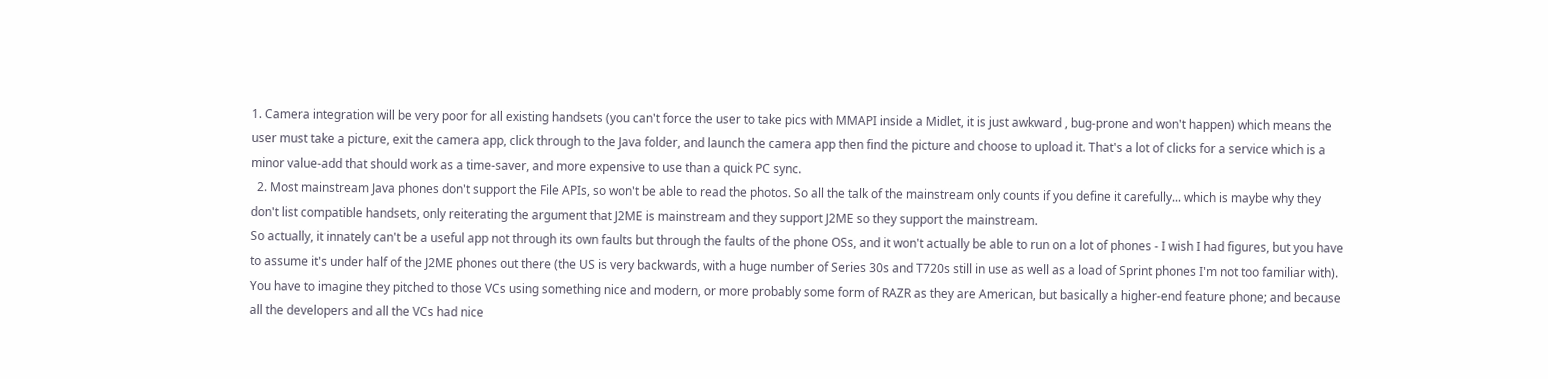1. Camera integration will be very poor for all existing handsets (you can't force the user to take pics with MMAPI inside a Midlet, it is just awkward , bug-prone and won't happen) which means the user must take a picture, exit the camera app, click through to the Java folder, and launch the camera app then find the picture and choose to upload it. That's a lot of clicks for a service which is a minor value-add that should work as a time-saver, and more expensive to use than a quick PC sync.
  2. Most mainstream Java phones don't support the File APIs, so won't be able to read the photos. So all the talk of the mainstream only counts if you define it carefully... which is maybe why they don't list compatible handsets, only reiterating the argument that J2ME is mainstream and they support J2ME so they support the mainstream.
So actually, it innately can't be a useful app not through its own faults but through the faults of the phone OSs, and it won't actually be able to run on a lot of phones - I wish I had figures, but you have to assume it's under half of the J2ME phones out there (the US is very backwards, with a huge number of Series 30s and T720s still in use as well as a load of Sprint phones I'm not too familiar with). You have to imagine they pitched to those VCs using something nice and modern, or more probably some form of RAZR as they are American, but basically a higher-end feature phone; and because all the developers and all the VCs had nice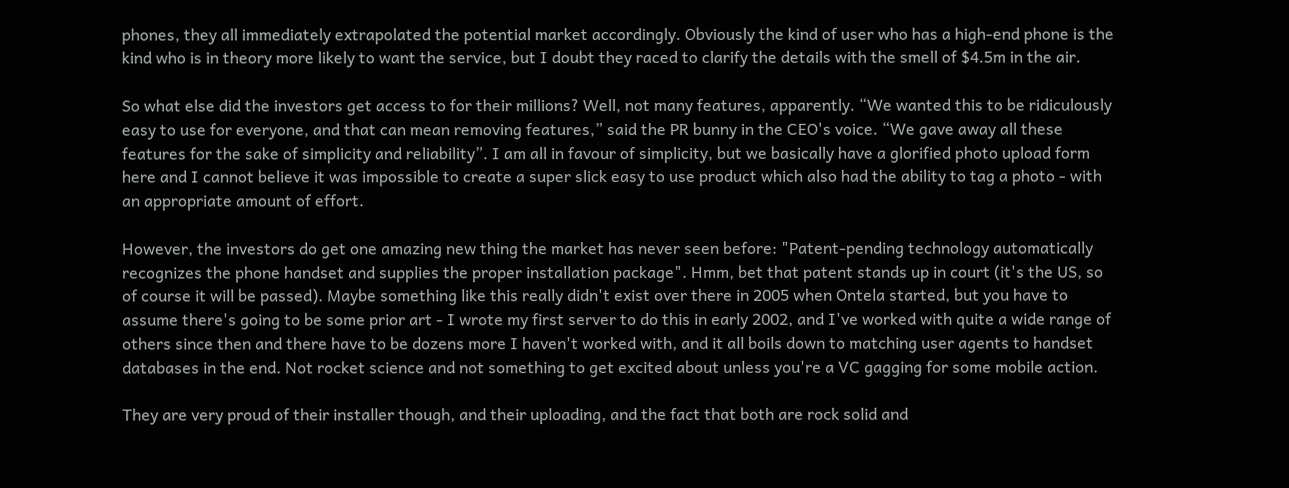phones, they all immediately extrapolated the potential market accordingly. Obviously the kind of user who has a high-end phone is the kind who is in theory more likely to want the service, but I doubt they raced to clarify the details with the smell of $4.5m in the air.

So what else did the investors get access to for their millions? Well, not many features, apparently. “We wanted this to be ridiculously easy to use for everyone, and that can mean removing features,” said the PR bunny in the CEO's voice. “We gave away all these features for the sake of simplicity and reliability”. I am all in favour of simplicity, but we basically have a glorified photo upload form here and I cannot believe it was impossible to create a super slick easy to use product which also had the ability to tag a photo - with an appropriate amount of effort.

However, the investors do get one amazing new thing the market has never seen before: "Patent-pending technology automatically recognizes the phone handset and supplies the proper installation package". Hmm, bet that patent stands up in court (it's the US, so of course it will be passed). Maybe something like this really didn't exist over there in 2005 when Ontela started, but you have to assume there's going to be some prior art - I wrote my first server to do this in early 2002, and I've worked with quite a wide range of others since then and there have to be dozens more I haven't worked with, and it all boils down to matching user agents to handset databases in the end. Not rocket science and not something to get excited about unless you're a VC gagging for some mobile action.

They are very proud of their installer though, and their uploading, and the fact that both are rock solid and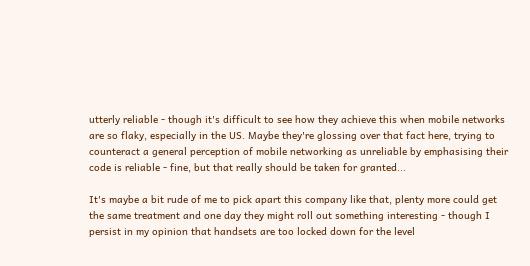utterly reliable - though it's difficult to see how they achieve this when mobile networks are so flaky, especially in the US. Maybe they're glossing over that fact here, trying to counteract a general perception of mobile networking as unreliable by emphasising their code is reliable - fine, but that really should be taken for granted...

It's maybe a bit rude of me to pick apart this company like that, plenty more could get the same treatment and one day they might roll out something interesting - though I persist in my opinion that handsets are too locked down for the level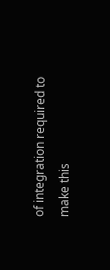of integration required to make this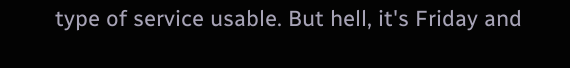type of service usable. But hell, it's Friday and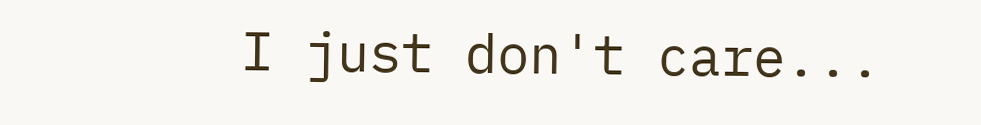I just don't care...